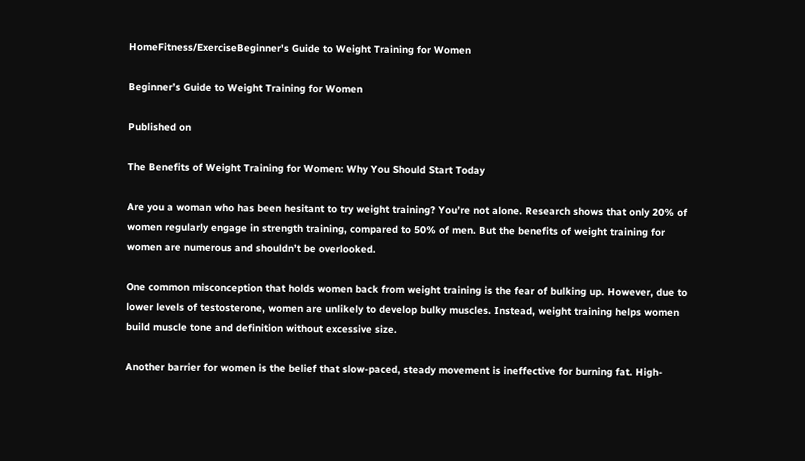HomeFitness/ExerciseBeginner's Guide to Weight Training for Women

Beginner’s Guide to Weight Training for Women

Published on

The Benefits of Weight Training for Women: Why You Should Start Today

Are you a woman who has been hesitant to try weight training? You’re not alone. Research shows that only 20% of women regularly engage in strength training, compared to 50% of men. But the benefits of weight training for women are numerous and shouldn’t be overlooked.

One common misconception that holds women back from weight training is the fear of bulking up. However, due to lower levels of testosterone, women are unlikely to develop bulky muscles. Instead, weight training helps women build muscle tone and definition without excessive size.

Another barrier for women is the belief that slow-paced, steady movement is ineffective for burning fat. High-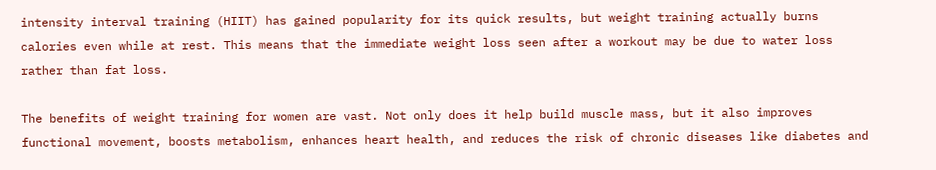intensity interval training (HIIT) has gained popularity for its quick results, but weight training actually burns calories even while at rest. This means that the immediate weight loss seen after a workout may be due to water loss rather than fat loss.

The benefits of weight training for women are vast. Not only does it help build muscle mass, but it also improves functional movement, boosts metabolism, enhances heart health, and reduces the risk of chronic diseases like diabetes and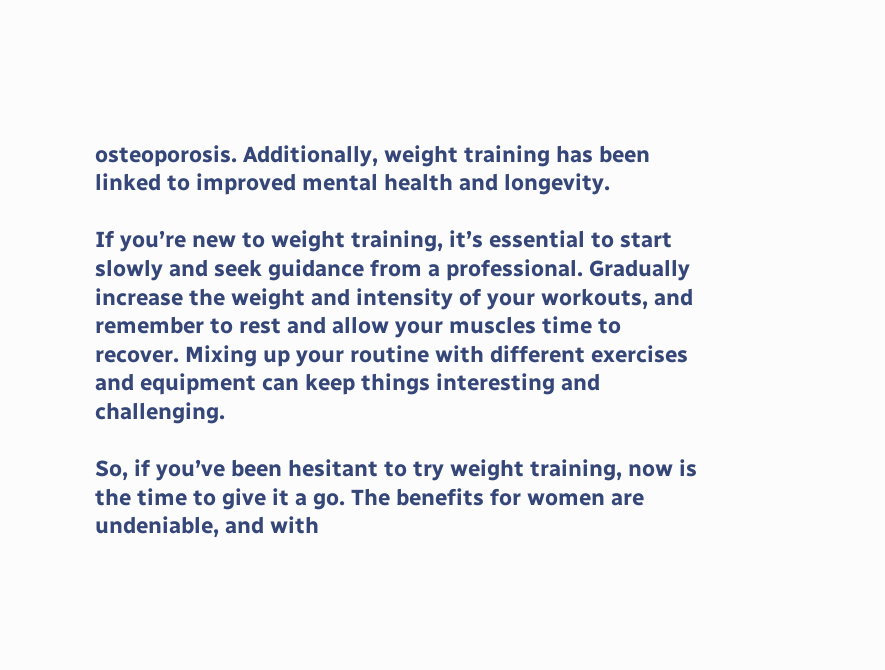osteoporosis. Additionally, weight training has been linked to improved mental health and longevity.

If you’re new to weight training, it’s essential to start slowly and seek guidance from a professional. Gradually increase the weight and intensity of your workouts, and remember to rest and allow your muscles time to recover. Mixing up your routine with different exercises and equipment can keep things interesting and challenging.

So, if you’ve been hesitant to try weight training, now is the time to give it a go. The benefits for women are undeniable, and with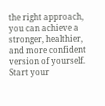the right approach, you can achieve a stronger, healthier, and more confident version of yourself. Start your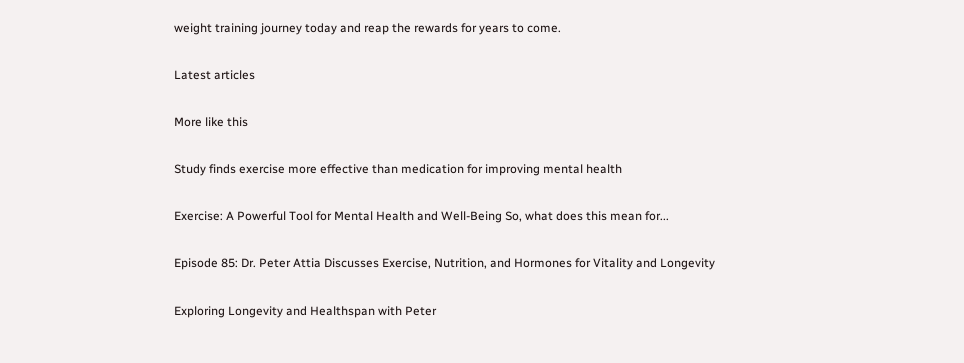weight training journey today and reap the rewards for years to come.

Latest articles

More like this

Study finds exercise more effective than medication for improving mental health

Exercise: A Powerful Tool for Mental Health and Well-Being So, what does this mean for...

Episode 85: Dr. Peter Attia Discusses Exercise, Nutrition, and Hormones for Vitality and Longevity

Exploring Longevity and Healthspan with Peter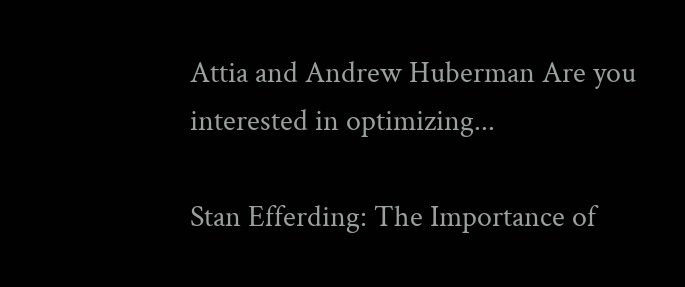Attia and Andrew Huberman Are you interested in optimizing...

Stan Efferding: The Importance of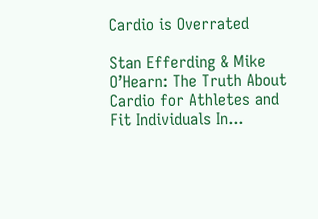Cardio is Overrated

Stan Efferding & Mike O’Hearn: The Truth About Cardio for Athletes and Fit Individuals In...